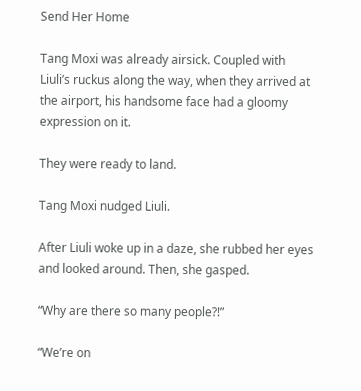Send Her Home

Tang Moxi was already airsick. Coupled with Liuli’s ruckus along the way, when they arrived at the airport, his handsome face had a gloomy expression on it.

They were ready to land.

Tang Moxi nudged Liuli.

After Liuli woke up in a daze, she rubbed her eyes and looked around. Then, she gasped.

“Why are there so many people?!”

“We’re on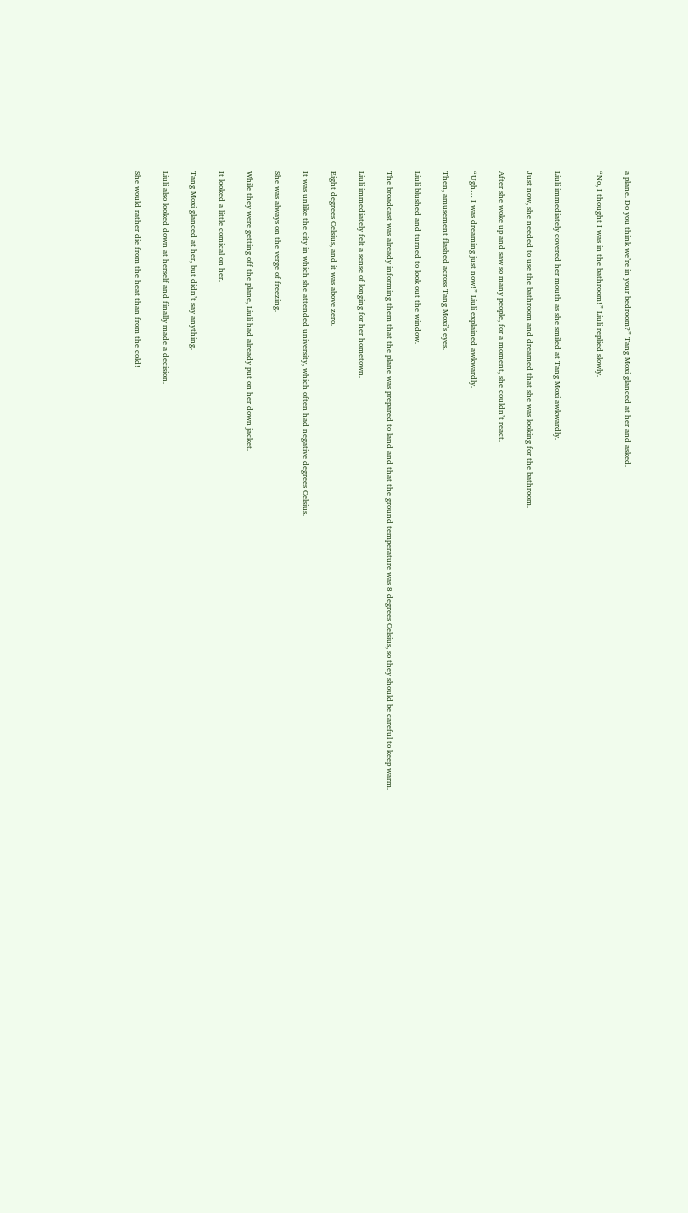a plane. Do you think we’re in your bedroom?” Tang Moxi glanced at her and asked.

“No, I thought I was in the bathroom!” Liuli replied slowly.


Liuli immediately covered her mouth as she smiled at Tang Moxi awkwardly.

Just now, she needed to use the bathroom and dreamed that she was looking for the bathroom.

After she woke up and saw so many people, for a moment, she couldn’t react.

“Ugh… I was dreaming just now!” Liuli explained awkwardly.

Then, amusement flashed across Tang Moxi’s eyes.

Liuli blushed and turned to look out the window.

The broadcast was already informing them that the plane was prepared to land and that the ground temperature was 8 degrees Celsius, so they should be careful to keep warm.

Liuli immediately felt a sense of longing for her hometown.

Eight degrees Celsius, and it was above zero.

It was unlike the city in which she attended university, which often had negative degrees Celsius.

She was always on the verge of freezing.

While they were getting off the plane, Liuli had already put on her down jacket.

It looked a little comical on her.

Tang Moxi glanced at her, but didn’t say anything.

Liuli also looked down at herself and finally made a decision.

She would rather die from the heat than from the cold!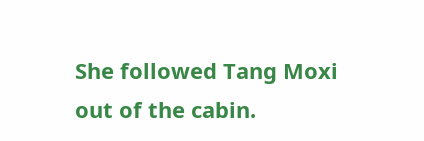She followed Tang Moxi out of the cabin.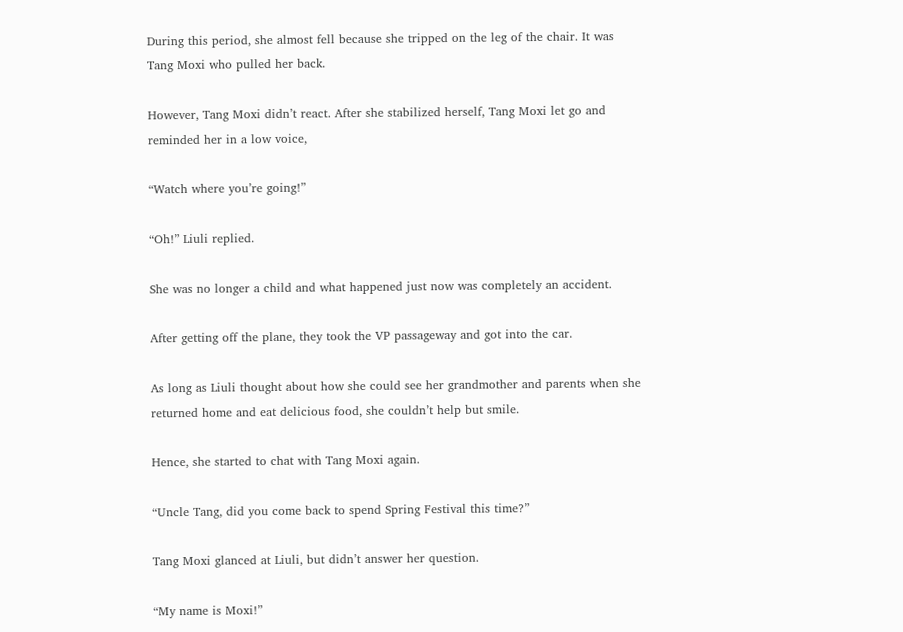During this period, she almost fell because she tripped on the leg of the chair. It was Tang Moxi who pulled her back.

However, Tang Moxi didn’t react. After she stabilized herself, Tang Moxi let go and reminded her in a low voice,

“Watch where you’re going!”

“Oh!” Liuli replied.

She was no longer a child and what happened just now was completely an accident.

After getting off the plane, they took the VP passageway and got into the car.

As long as Liuli thought about how she could see her grandmother and parents when she returned home and eat delicious food, she couldn’t help but smile.

Hence, she started to chat with Tang Moxi again.

“Uncle Tang, did you come back to spend Spring Festival this time?”

Tang Moxi glanced at Liuli, but didn’t answer her question.

“My name is Moxi!”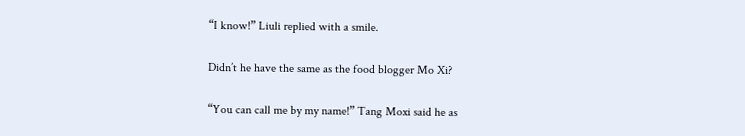“I know!” Liuli replied with a smile.

Didn’t he have the same as the food blogger Mo Xi?

“You can call me by my name!” Tang Moxi said he as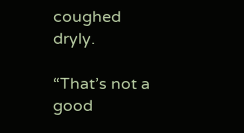coughed dryly.

“That’s not a good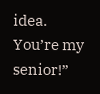idea. You’re my senior!”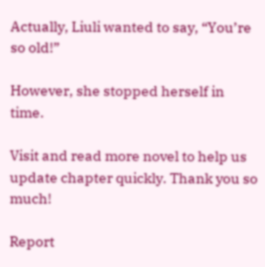Actually, Liuli wanted to say, “You’re so old!”

However, she stopped herself in time.

Visit and read more novel to help us update chapter quickly. Thank you so much!

Report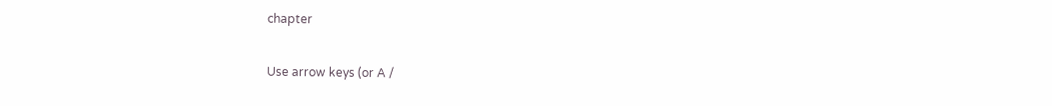chapter

Use arrow keys (or A /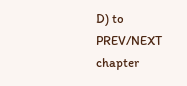D) to PREV/NEXT chapter